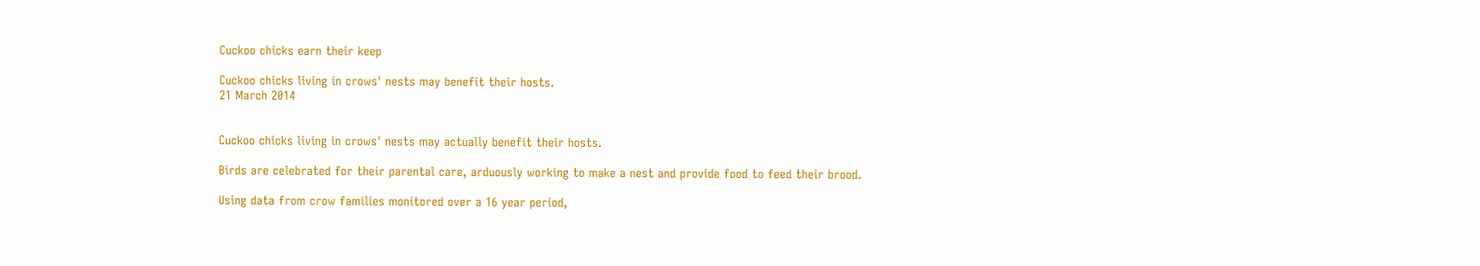Cuckoo chicks earn their keep

Cuckoo chicks living in crows' nests may benefit their hosts.
21 March 2014


Cuckoo chicks living in crows' nests may actually benefit their hosts.

Birds are celebrated for their parental care, arduously working to make a nest and provide food to feed their brood.

Using data from crow families monitored over a 16 year period,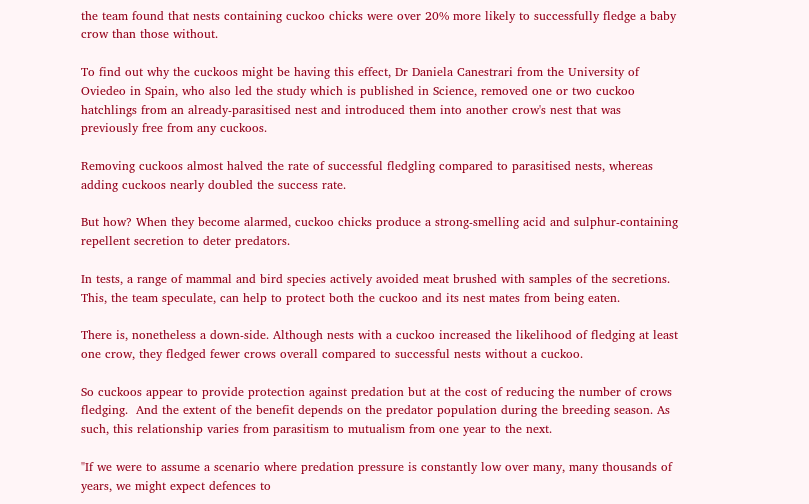the team found that nests containing cuckoo chicks were over 20% more likely to successfully fledge a baby crow than those without.

To find out why the cuckoos might be having this effect, Dr Daniela Canestrari from the University of Oviedeo in Spain, who also led the study which is published in Science, removed one or two cuckoo hatchlings from an already-parasitised nest and introduced them into another crow's nest that was previously free from any cuckoos.

Removing cuckoos almost halved the rate of successful fledgling compared to parasitised nests, whereas adding cuckoos nearly doubled the success rate.

But how? When they become alarmed, cuckoo chicks produce a strong-smelling acid and sulphur-containing repellent secretion to deter predators.

In tests, a range of mammal and bird species actively avoided meat brushed with samples of the secretions. This, the team speculate, can help to protect both the cuckoo and its nest mates from being eaten.

There is, nonetheless a down-side. Although nests with a cuckoo increased the likelihood of fledging at least one crow, they fledged fewer crows overall compared to successful nests without a cuckoo.

So cuckoos appear to provide protection against predation but at the cost of reducing the number of crows fledging.  And the extent of the benefit depends on the predator population during the breeding season. As such, this relationship varies from parasitism to mutualism from one year to the next.

"If we were to assume a scenario where predation pressure is constantly low over many, many thousands of years, we might expect defences to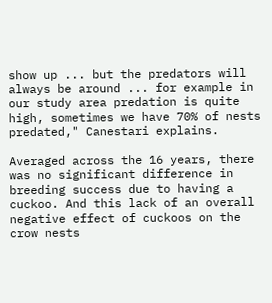show up ... but the predators will always be around ... for example in our study area predation is quite high, sometimes we have 70% of nests predated," Canestari explains.

Averaged across the 16 years, there was no significant difference in breeding success due to having a cuckoo. And this lack of an overall negative effect of cuckoos on the crow nests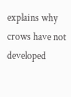explains why crows have not developed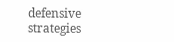defensive strategies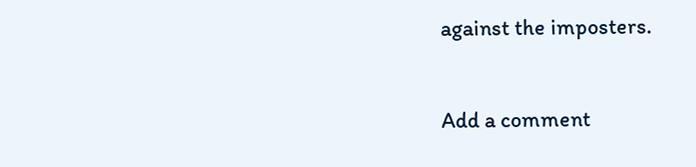against the imposters.


Add a comment